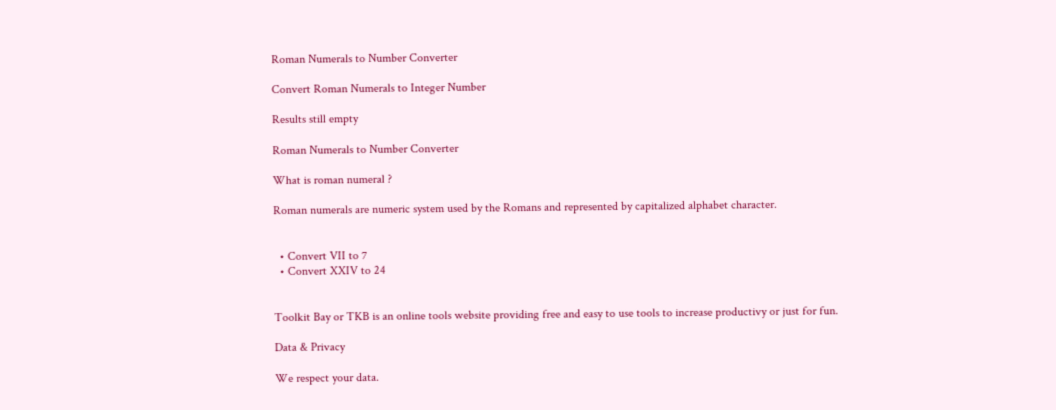Roman Numerals to Number Converter

Convert Roman Numerals to Integer Number

Results still empty

Roman Numerals to Number Converter

What is roman numeral ?

Roman numerals are numeric system used by the Romans and represented by capitalized alphabet character.


  • Convert VII to 7
  • Convert XXIV to 24


Toolkit Bay or TKB is an online tools website providing free and easy to use tools to increase productivy or just for fun.

Data & Privacy

We respect your data.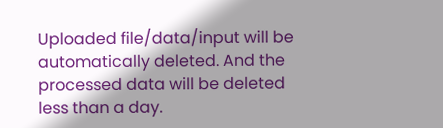Uploaded file/data/input will be automatically deleted. And the processed data will be deleted less than a day.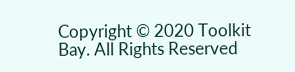Copyright © 2020 Toolkit Bay. All Rights Reserved